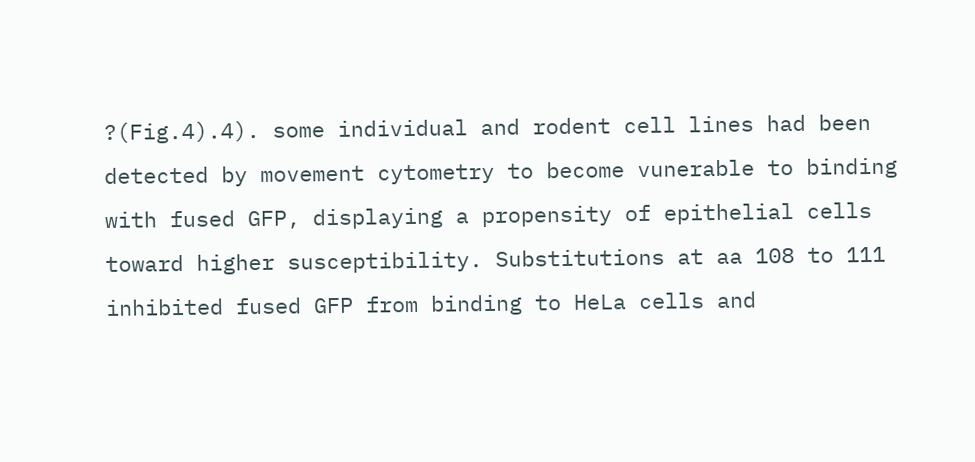?(Fig.4).4). some individual and rodent cell lines had been detected by movement cytometry to become vunerable to binding with fused GFP, displaying a propensity of epithelial cells toward higher susceptibility. Substitutions at aa 108 to 111 inhibited fused GFP from binding to HeLa cells and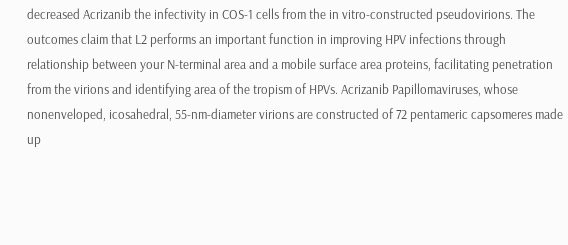decreased Acrizanib the infectivity in COS-1 cells from the in vitro-constructed pseudovirions. The outcomes claim that L2 performs an important function in improving HPV infections through relationship between your N-terminal area and a mobile surface area proteins, facilitating penetration from the virions and identifying area of the tropism of HPVs. Acrizanib Papillomaviruses, whose nonenveloped, icosahedral, 55-nm-diameter virions are constructed of 72 pentameric capsomeres made up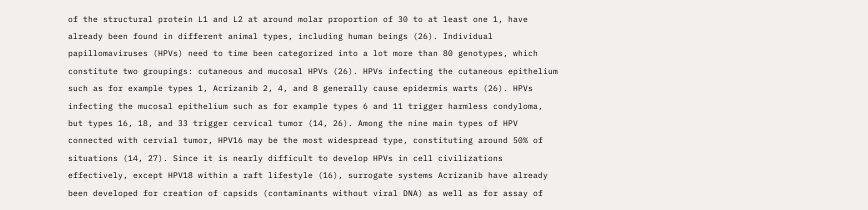of the structural protein L1 and L2 at around molar proportion of 30 to at least one 1, have already been found in different animal types, including human beings (26). Individual papillomaviruses (HPVs) need to time been categorized into a lot more than 80 genotypes, which constitute two groupings: cutaneous and mucosal HPVs (26). HPVs infecting the cutaneous epithelium such as for example types 1, Acrizanib 2, 4, and 8 generally cause epidermis warts (26). HPVs infecting the mucosal epithelium such as for example types 6 and 11 trigger harmless condyloma, but types 16, 18, and 33 trigger cervical tumor (14, 26). Among the nine main types of HPV connected with cervial tumor, HPV16 may be the most widespread type, constituting around 50% of situations (14, 27). Since it is nearly difficult to develop HPVs in cell civilizations effectively, except HPV18 within a raft lifestyle (16), surrogate systems Acrizanib have already been developed for creation of capsids (contaminants without viral DNA) as well as for assay of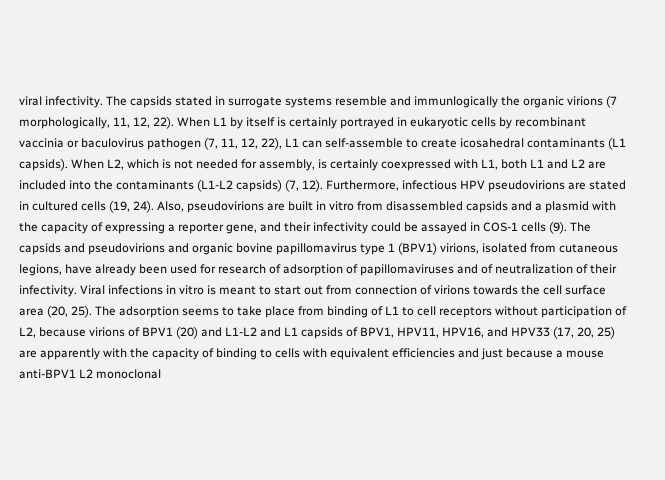viral infectivity. The capsids stated in surrogate systems resemble and immunlogically the organic virions (7 morphologically, 11, 12, 22). When L1 by itself is certainly portrayed in eukaryotic cells by recombinant vaccinia or baculovirus pathogen (7, 11, 12, 22), L1 can self-assemble to create icosahedral contaminants (L1 capsids). When L2, which is not needed for assembly, is certainly coexpressed with L1, both L1 and L2 are included into the contaminants (L1-L2 capsids) (7, 12). Furthermore, infectious HPV pseudovirions are stated in cultured cells (19, 24). Also, pseudovirions are built in vitro from disassembled capsids and a plasmid with the capacity of expressing a reporter gene, and their infectivity could be assayed in COS-1 cells (9). The capsids and pseudovirions and organic bovine papillomavirus type 1 (BPV1) virions, isolated from cutaneous legions, have already been used for research of adsorption of papillomaviruses and of neutralization of their infectivity. Viral infections in vitro is meant to start out from connection of virions towards the cell surface area (20, 25). The adsorption seems to take place from binding of L1 to cell receptors without participation of L2, because virions of BPV1 (20) and L1-L2 and L1 capsids of BPV1, HPV11, HPV16, and HPV33 (17, 20, 25) are apparently with the capacity of binding to cells with equivalent efficiencies and just because a mouse anti-BPV1 L2 monoclonal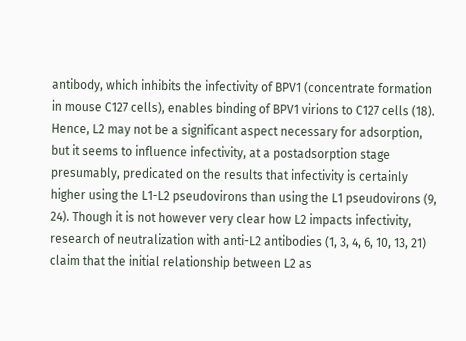antibody, which inhibits the infectivity of BPV1 (concentrate formation in mouse C127 cells), enables binding of BPV1 virions to C127 cells (18). Hence, L2 may not be a significant aspect necessary for adsorption, but it seems to influence infectivity, at a postadsorption stage presumably, predicated on the results that infectivity is certainly higher using the L1-L2 pseudovirons than using the L1 pseudovirons (9, 24). Though it is not however very clear how L2 impacts infectivity, research of neutralization with anti-L2 antibodies (1, 3, 4, 6, 10, 13, 21) claim that the initial relationship between L2 as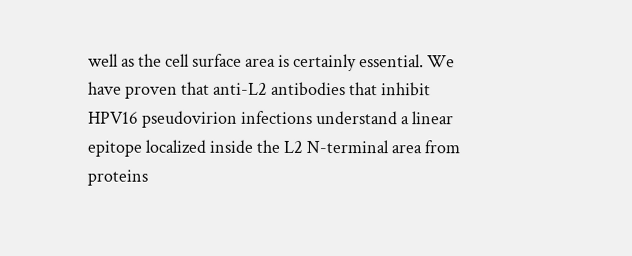well as the cell surface area is certainly essential. We have proven that anti-L2 antibodies that inhibit HPV16 pseudovirion infections understand a linear epitope localized inside the L2 N-terminal area from proteins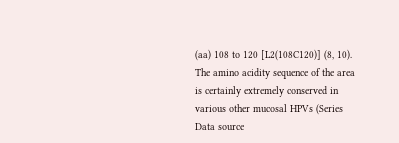(aa) 108 to 120 [L2(108C120)] (8, 10). The amino acidity sequence of the area is certainly extremely conserved in various other mucosal HPVs (Series Data source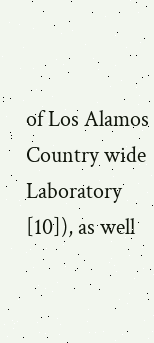of Los Alamos Country wide Laboratory [10]), as well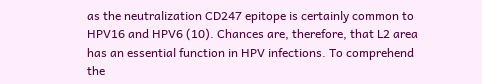as the neutralization CD247 epitope is certainly common to HPV16 and HPV6 (10). Chances are, therefore, that L2 area has an essential function in HPV infections. To comprehend the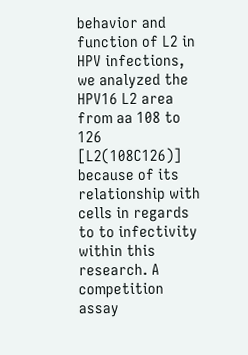behavior and function of L2 in HPV infections, we analyzed the HPV16 L2 area from aa 108 to 126 [L2(108C126)] because of its relationship with cells in regards to to infectivity within this research. A competition assay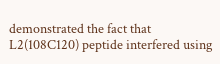demonstrated the fact that L2(108C120) peptide interfered using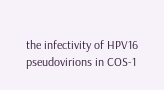the infectivity of HPV16 pseudovirions in COS-1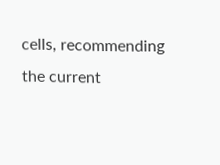cells, recommending the current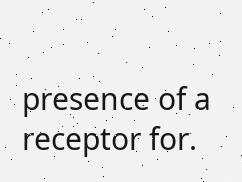presence of a receptor for.